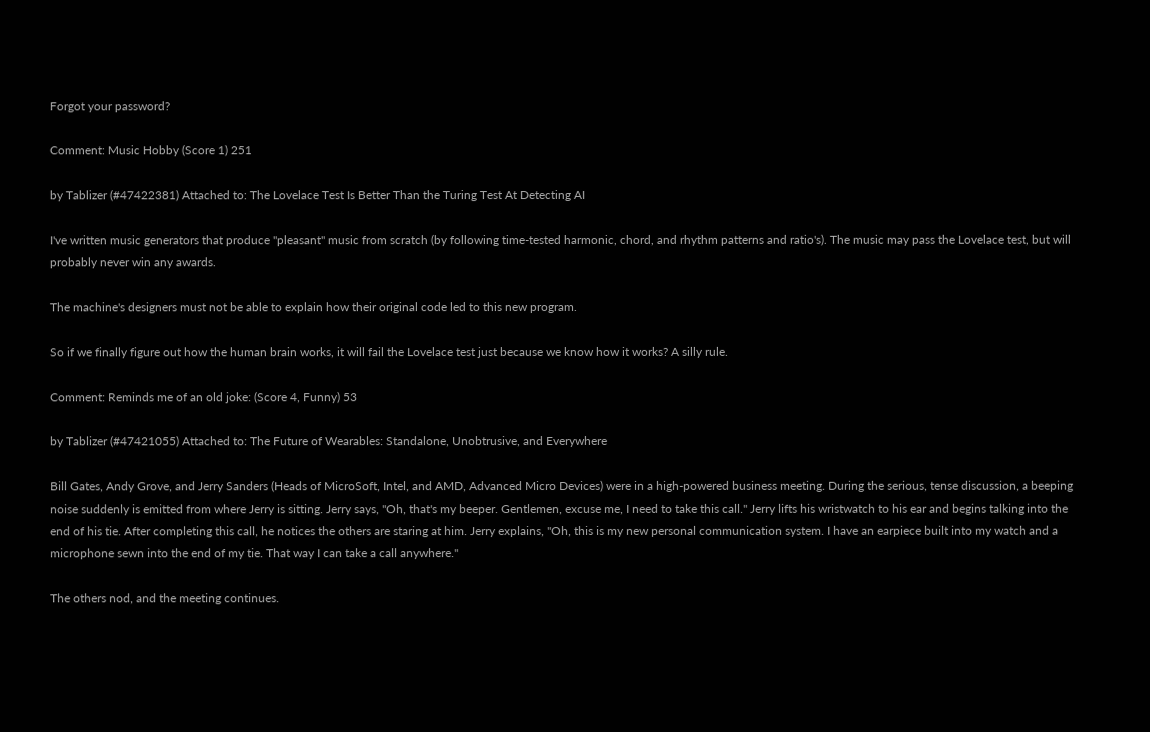Forgot your password?

Comment: Music Hobby (Score 1) 251

by Tablizer (#47422381) Attached to: The Lovelace Test Is Better Than the Turing Test At Detecting AI

I've written music generators that produce "pleasant" music from scratch (by following time-tested harmonic, chord, and rhythm patterns and ratio's). The music may pass the Lovelace test, but will probably never win any awards.

The machine's designers must not be able to explain how their original code led to this new program.

So if we finally figure out how the human brain works, it will fail the Lovelace test just because we know how it works? A silly rule.

Comment: Reminds me of an old joke: (Score 4, Funny) 53

by Tablizer (#47421055) Attached to: The Future of Wearables: Standalone, Unobtrusive, and Everywhere

Bill Gates, Andy Grove, and Jerry Sanders (Heads of MicroSoft, Intel, and AMD, Advanced Micro Devices) were in a high-powered business meeting. During the serious, tense discussion, a beeping noise suddenly is emitted from where Jerry is sitting. Jerry says, "Oh, that's my beeper. Gentlemen, excuse me, I need to take this call." Jerry lifts his wristwatch to his ear and begins talking into the end of his tie. After completing this call, he notices the others are staring at him. Jerry explains, "Oh, this is my new personal communication system. I have an earpiece built into my watch and a microphone sewn into the end of my tie. That way I can take a call anywhere."

The others nod, and the meeting continues.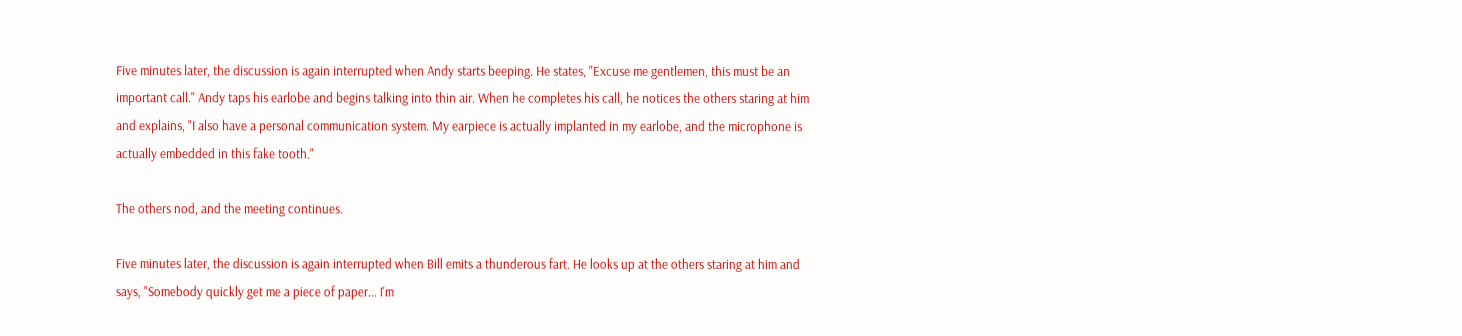Five minutes later, the discussion is again interrupted when Andy starts beeping. He states, "Excuse me gentlemen, this must be an important call." Andy taps his earlobe and begins talking into thin air. When he completes his call, he notices the others staring at him and explains, "I also have a personal communication system. My earpiece is actually implanted in my earlobe, and the microphone is actually embedded in this fake tooth."

The others nod, and the meeting continues.

Five minutes later, the discussion is again interrupted when Bill emits a thunderous fart. He looks up at the others staring at him and says, "Somebody quickly get me a piece of paper... I'm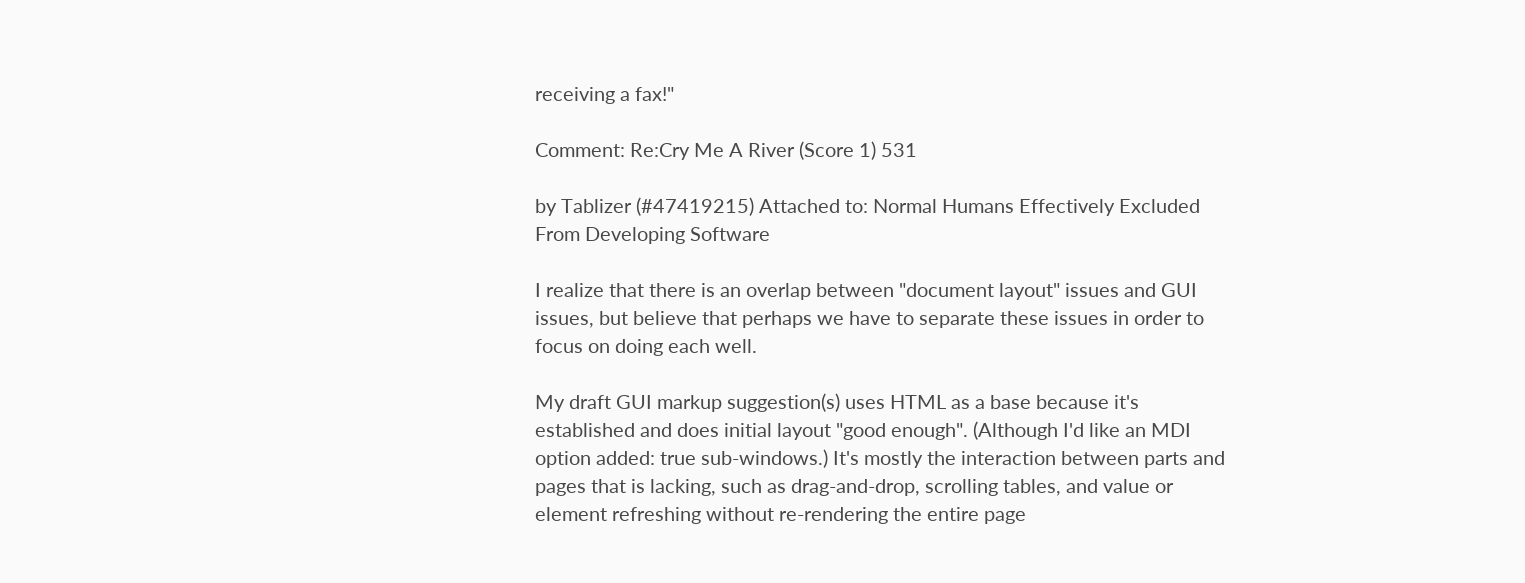receiving a fax!"

Comment: Re:Cry Me A River (Score 1) 531

by Tablizer (#47419215) Attached to: Normal Humans Effectively Excluded From Developing Software

I realize that there is an overlap between "document layout" issues and GUI issues, but believe that perhaps we have to separate these issues in order to focus on doing each well.

My draft GUI markup suggestion(s) uses HTML as a base because it's established and does initial layout "good enough". (Although I'd like an MDI option added: true sub-windows.) It's mostly the interaction between parts and pages that is lacking, such as drag-and-drop, scrolling tables, and value or element refreshing without re-rendering the entire page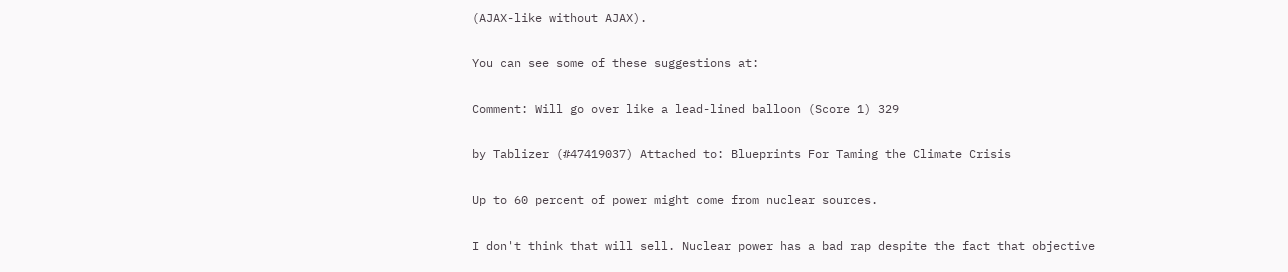(AJAX-like without AJAX).

You can see some of these suggestions at:

Comment: Will go over like a lead-lined balloon (Score 1) 329

by Tablizer (#47419037) Attached to: Blueprints For Taming the Climate Crisis

Up to 60 percent of power might come from nuclear sources.

I don't think that will sell. Nuclear power has a bad rap despite the fact that objective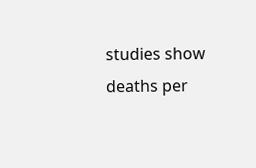studies show deaths per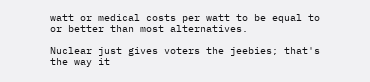watt or medical costs per watt to be equal to or better than most alternatives.

Nuclear just gives voters the jeebies; that's the way it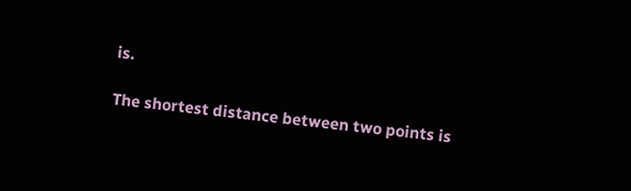is.

The shortest distance between two points is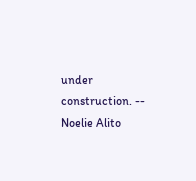under construction. -- Noelie Alito